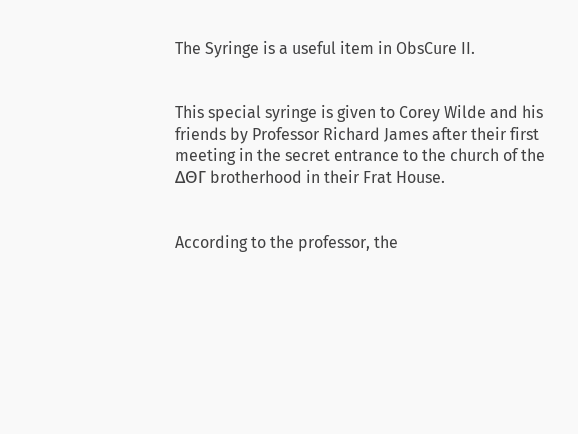The Syringe is a useful item in ObsCure II.


This special syringe is given to Corey Wilde and his friends by Professor Richard James after their first meeting in the secret entrance to the church of the ΔΘΓ brotherhood in their Frat House.


According to the professor, the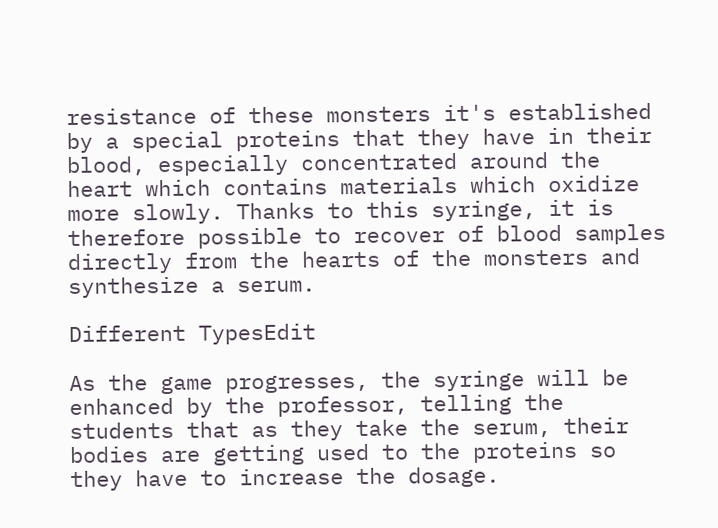resistance of these monsters it's established by a special proteins that they have in their blood, especially concentrated around the heart which contains materials which oxidize more slowly. Thanks to this syringe, it is therefore possible to recover of blood samples directly from the hearts of the monsters and synthesize a serum.

Different TypesEdit

As the game progresses, the syringe will be enhanced by the professor, telling the students that as they take the serum, their bodies are getting used to the proteins so they have to increase the dosage.